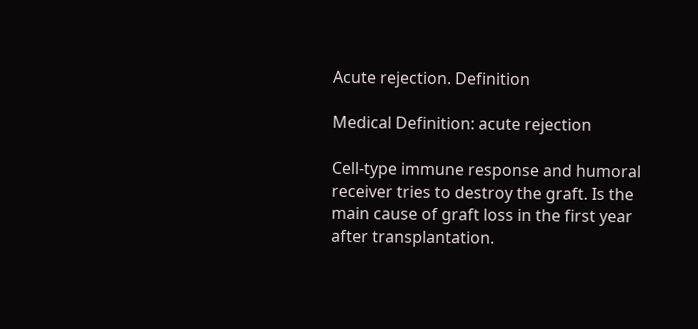Acute rejection. Definition

Medical Definition: acute rejection

Cell-type immune response and humoral receiver tries to destroy the graft. Is the main cause of graft loss in the first year after transplantation.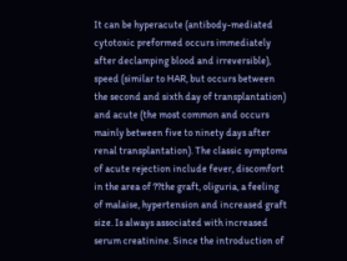It can be hyperacute (antibody-mediated cytotoxic preformed occurs immediately after declamping blood and irreversible), speed (similar to HAR, but occurs between the second and sixth day of transplantation) and acute (the most common and occurs mainly between five to ninety days after renal transplantation). The classic symptoms of acute rejection include fever, discomfort in the area of ??the graft, oliguria, a feeling of malaise, hypertension and increased graft size. Is always associated with increased serum creatinine. Since the introduction of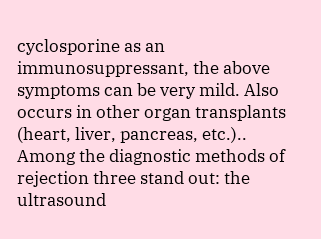cyclosporine as an immunosuppressant, the above symptoms can be very mild. Also occurs in other organ transplants (heart, liver, pancreas, etc.).. Among the diagnostic methods of rejection three stand out: the ultrasound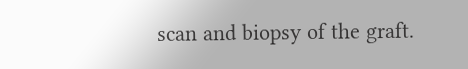scan and biopsy of the graft.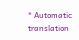* Automatic translation